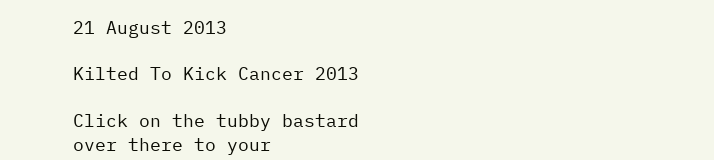21 August 2013

Kilted To Kick Cancer 2013

Click on the tubby bastard over there to your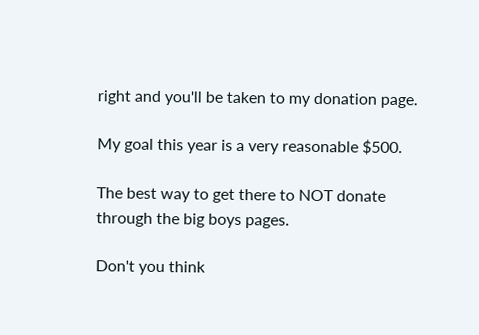right and you'll be taken to my donation page.

My goal this year is a very reasonable $500.

The best way to get there to NOT donate through the big boys pages.

Don't you think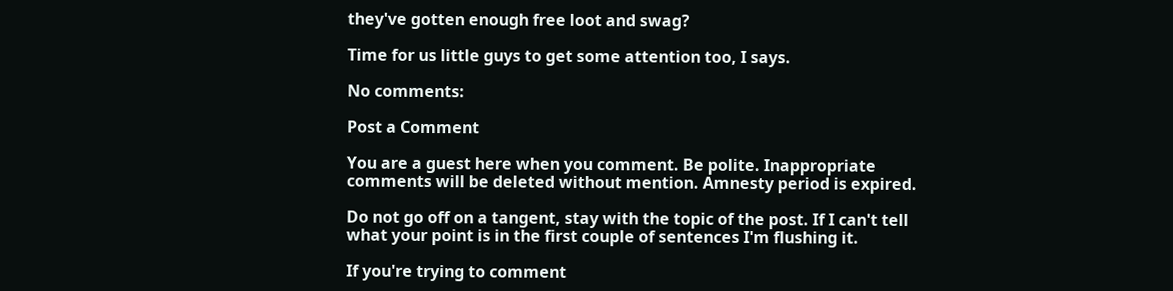they've gotten enough free loot and swag?

Time for us little guys to get some attention too, I says.

No comments:

Post a Comment

You are a guest here when you comment. Be polite. Inappropriate comments will be deleted without mention. Amnesty period is expired.

Do not go off on a tangent, stay with the topic of the post. If I can't tell what your point is in the first couple of sentences I'm flushing it.

If you're trying to comment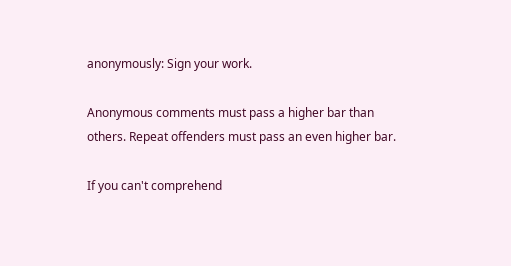anonymously: Sign your work.

Anonymous comments must pass a higher bar than others. Repeat offenders must pass an even higher bar.

If you can't comprehend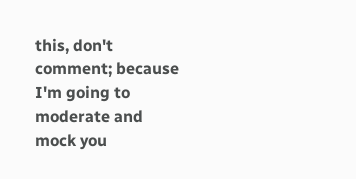this, don't comment; because I'm going to moderate and mock you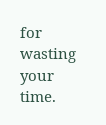for wasting your time.